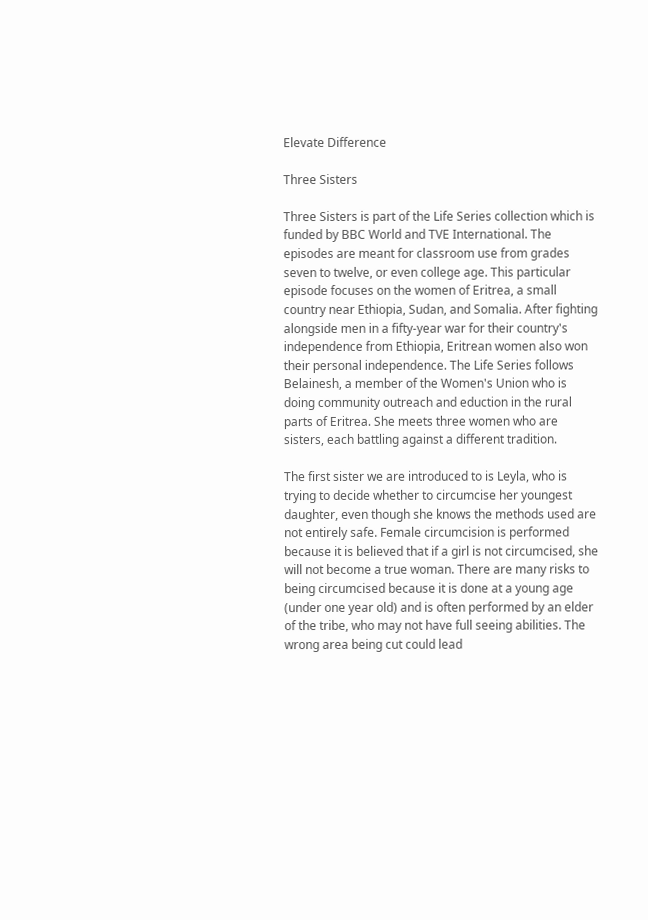Elevate Difference

Three Sisters

Three Sisters is part of the Life Series collection which is funded by BBC World and TVE International. The episodes are meant for classroom use from grades seven to twelve, or even college age. This particular episode focuses on the women of Eritrea, a small country near Ethiopia, Sudan, and Somalia. After fighting alongside men in a fifty-year war for their country's independence from Ethiopia, Eritrean women also won their personal independence. The Life Series follows Belainesh, a member of the Women's Union who is doing community outreach and eduction in the rural parts of Eritrea. She meets three women who are sisters, each battling against a different tradition.

The first sister we are introduced to is Leyla, who is trying to decide whether to circumcise her youngest daughter, even though she knows the methods used are not entirely safe. Female circumcision is performed because it is believed that if a girl is not circumcised, she will not become a true woman. There are many risks to being circumcised because it is done at a young age (under one year old) and is often performed by an elder of the tribe, who may not have full seeing abilities. The wrong area being cut could lead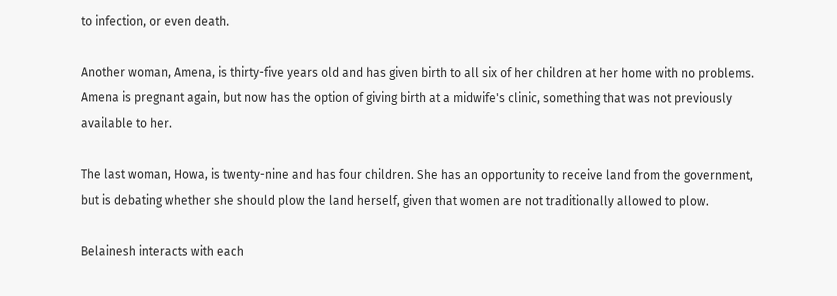to infection, or even death.

Another woman, Amena, is thirty-five years old and has given birth to all six of her children at her home with no problems. Amena is pregnant again, but now has the option of giving birth at a midwife's clinic, something that was not previously available to her.

The last woman, Howa, is twenty-nine and has four children. She has an opportunity to receive land from the government, but is debating whether she should plow the land herself, given that women are not traditionally allowed to plow.

Belainesh interacts with each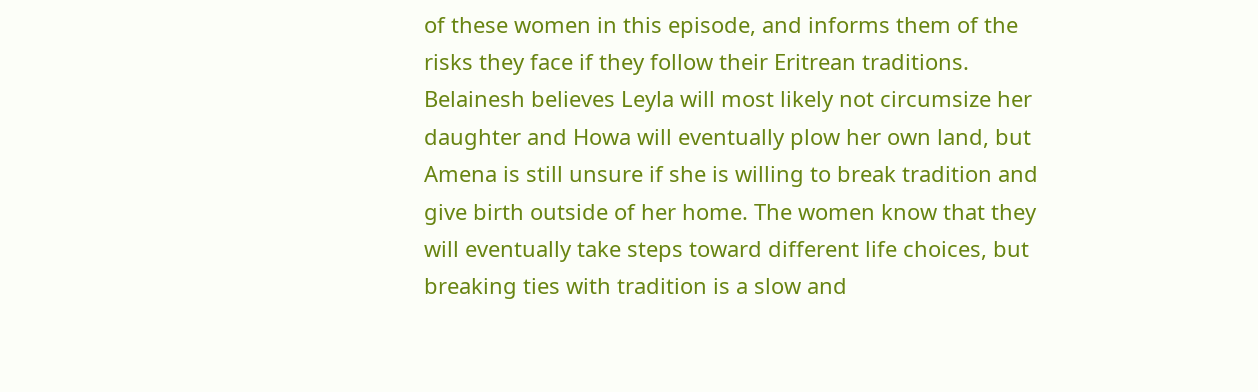of these women in this episode, and informs them of the risks they face if they follow their Eritrean traditions. Belainesh believes Leyla will most likely not circumsize her daughter and Howa will eventually plow her own land, but Amena is still unsure if she is willing to break tradition and give birth outside of her home. The women know that they will eventually take steps toward different life choices, but breaking ties with tradition is a slow and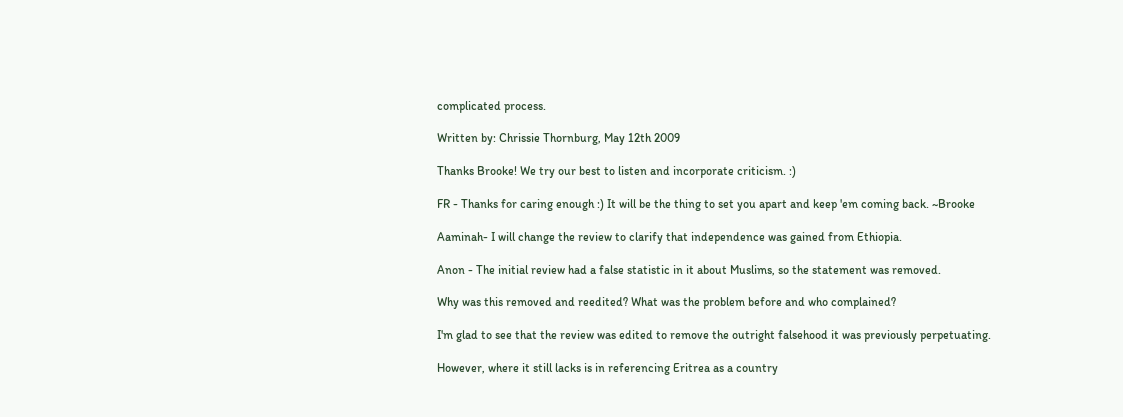complicated process.

Written by: Chrissie Thornburg, May 12th 2009

Thanks Brooke! We try our best to listen and incorporate criticism. :)

FR - Thanks for caring enough :) It will be the thing to set you apart and keep 'em coming back. ~Brooke

Aaminah- I will change the review to clarify that independence was gained from Ethiopia.

Anon - The initial review had a false statistic in it about Muslims, so the statement was removed.

Why was this removed and reedited? What was the problem before and who complained?

I'm glad to see that the review was edited to remove the outright falsehood it was previously perpetuating.

However, where it still lacks is in referencing Eritrea as a country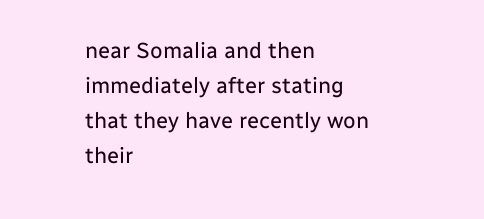near Somalia and then immediately after stating that they have recently won their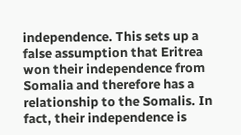independence. This sets up a false assumption that Eritrea won their independence from Somalia and therefore has a relationship to the Somalis. In fact, their independence is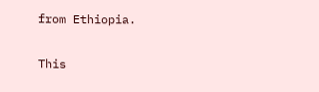from Ethiopia.

This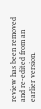review has been removed and re-edited from an earlier version.